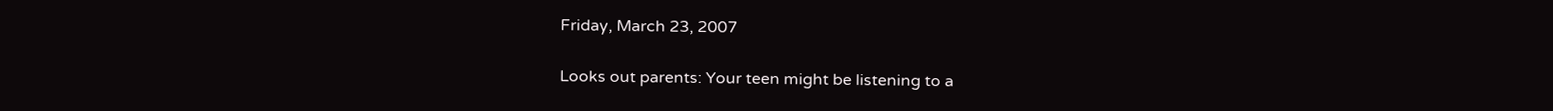Friday, March 23, 2007

Looks out parents: Your teen might be listening to a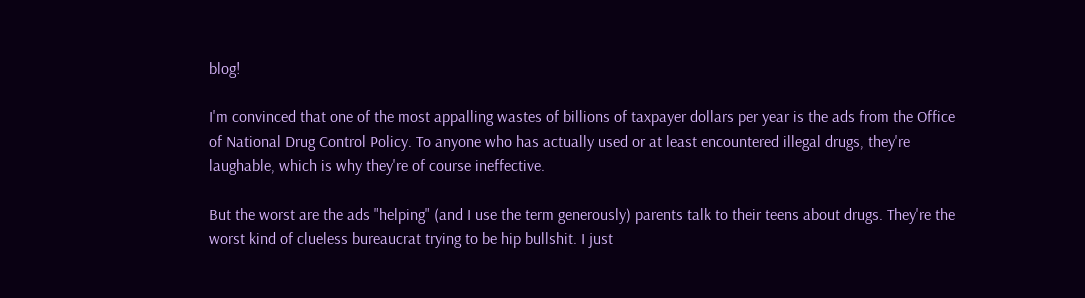blog!

I'm convinced that one of the most appalling wastes of billions of taxpayer dollars per year is the ads from the Office of National Drug Control Policy. To anyone who has actually used or at least encountered illegal drugs, they're laughable, which is why they're of course ineffective.

But the worst are the ads "helping" (and I use the term generously) parents talk to their teens about drugs. They're the worst kind of clueless bureaucrat trying to be hip bullshit. I just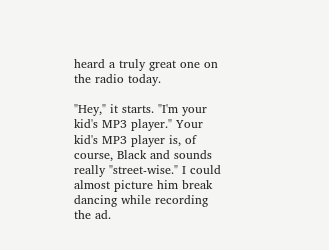heard a truly great one on the radio today.

"Hey," it starts. "I'm your kid's MP3 player." Your kid's MP3 player is, of course, Black and sounds really "street-wise." I could almost picture him break dancing while recording the ad.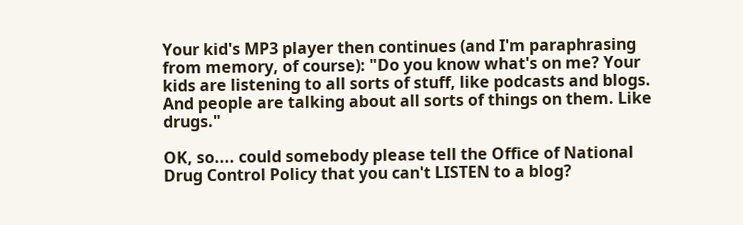Your kid's MP3 player then continues (and I'm paraphrasing from memory, of course): "Do you know what's on me? Your kids are listening to all sorts of stuff, like podcasts and blogs. And people are talking about all sorts of things on them. Like drugs."

OK, so.... could somebody please tell the Office of National Drug Control Policy that you can't LISTEN to a blog?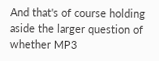And that's of course holding aside the larger question of whether MP3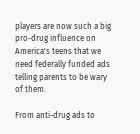players are now such a big pro-drug influence on America's teens that we need federally funded ads telling parents to be wary of them.

From anti-drug ads to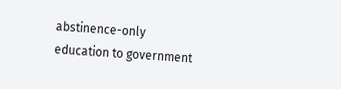abstinence-only education to government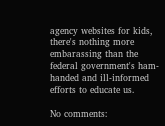agency websites for kids, there's nothing more embarassing than the federal government's ham-handed and ill-informed efforts to educate us.

No comments: